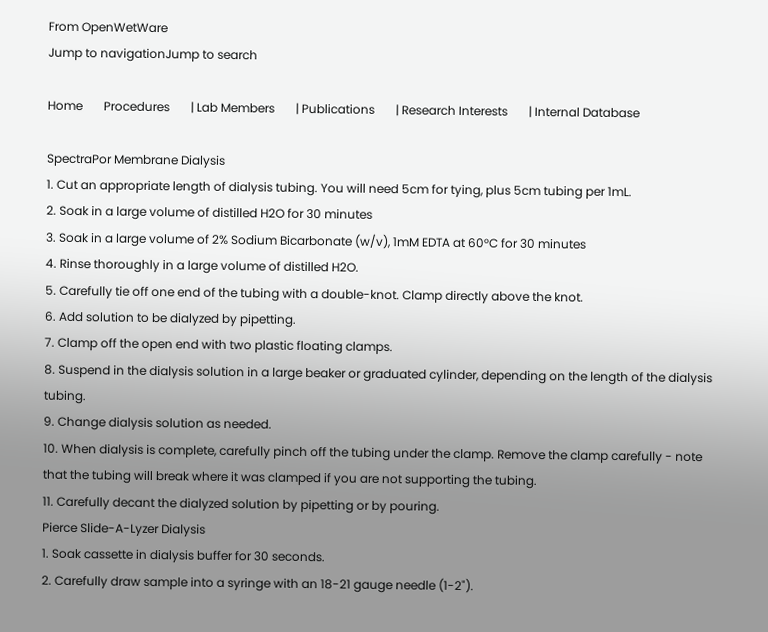From OpenWetWare
Jump to navigationJump to search

Home       Procedures       | Lab Members       | Publications       | Research Interests       | Internal Database

SpectraPor Membrane Dialysis
1. Cut an appropriate length of dialysis tubing. You will need 5cm for tying, plus 5cm tubing per 1mL.
2. Soak in a large volume of distilled H2O for 30 minutes
3. Soak in a large volume of 2% Sodium Bicarbonate (w/v), 1mM EDTA at 60°C for 30 minutes
4. Rinse thoroughly in a large volume of distilled H2O.
5. Carefully tie off one end of the tubing with a double-knot. Clamp directly above the knot.
6. Add solution to be dialyzed by pipetting.
7. Clamp off the open end with two plastic floating clamps.
8. Suspend in the dialysis solution in a large beaker or graduated cylinder, depending on the length of the dialysis tubing.
9. Change dialysis solution as needed.
10. When dialysis is complete, carefully pinch off the tubing under the clamp. Remove the clamp carefully - note that the tubing will break where it was clamped if you are not supporting the tubing.
11. Carefully decant the dialyzed solution by pipetting or by pouring.
Pierce Slide-A-Lyzer Dialysis
1. Soak cassette in dialysis buffer for 30 seconds.
2. Carefully draw sample into a syringe with an 18-21 gauge needle (1-2").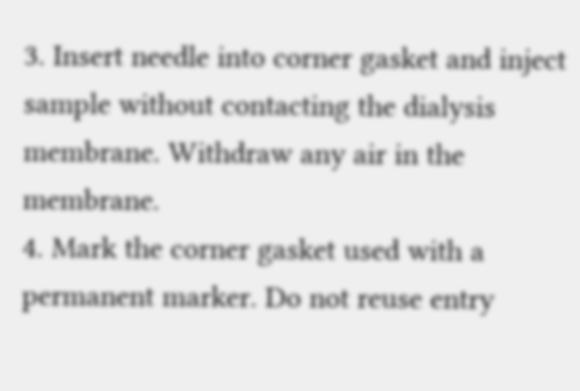3. Insert needle into corner gasket and inject sample without contacting the dialysis membrane. Withdraw any air in the membrane.
4. Mark the corner gasket used with a permanent marker. Do not reuse entry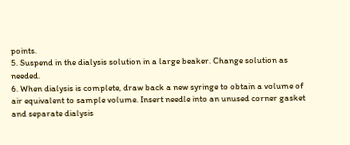points.
5. Suspend in the dialysis solution in a large beaker. Change solution as needed.
6. When dialysis is complete, draw back a new syringe to obtain a volume of air equivalent to sample volume. Insert needle into an unused corner gasket and separate dialysis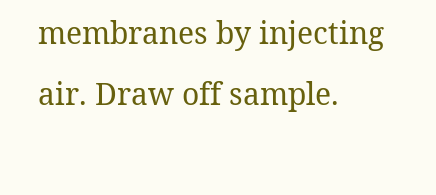membranes by injecting air. Draw off sample.